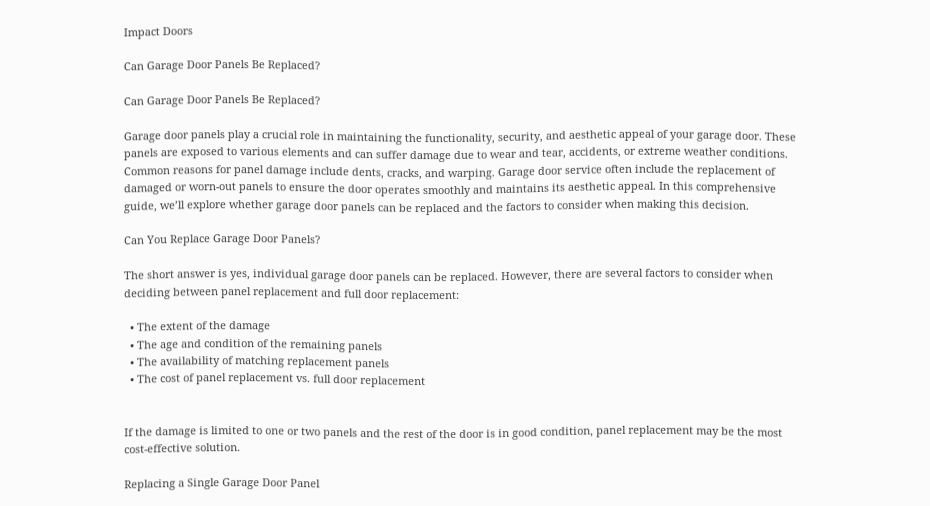Impact Doors

Can Garage Door Panels Be Replaced?

Can Garage Door Panels Be Replaced?

Garage door panels play a crucial role in maintaining the functionality, security, and aesthetic appeal of your garage door. These panels are exposed to various elements and can suffer damage due to wear and tear, accidents, or extreme weather conditions. Common reasons for panel damage include dents, cracks, and warping. Garage door service often include the replacement of damaged or worn-out panels to ensure the door operates smoothly and maintains its aesthetic appeal. In this comprehensive guide, we’ll explore whether garage door panels can be replaced and the factors to consider when making this decision.

Can You Replace Garage Door Panels?

The short answer is yes, individual garage door panels can be replaced. However, there are several factors to consider when deciding between panel replacement and full door replacement:

  • The extent of the damage
  • The age and condition of the remaining panels
  • The availability of matching replacement panels
  • The cost of panel replacement vs. full door replacement


If the damage is limited to one or two panels and the rest of the door is in good condition, panel replacement may be the most cost-effective solution.

Replacing a Single Garage Door Panel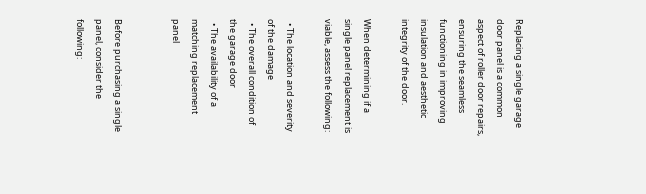Replacing a single garage door panel is a common aspect of roller door repairs, ensuring the seamless functioning in improving insulation and aesthetic integrity of the door.

When determining if a single panel replacement is viable, assess the following:

  • The location and severity of the damage
  • The overall condition of the garage door
  • The availability of a matching replacement panel


Before purchasing a single panel, consider the following: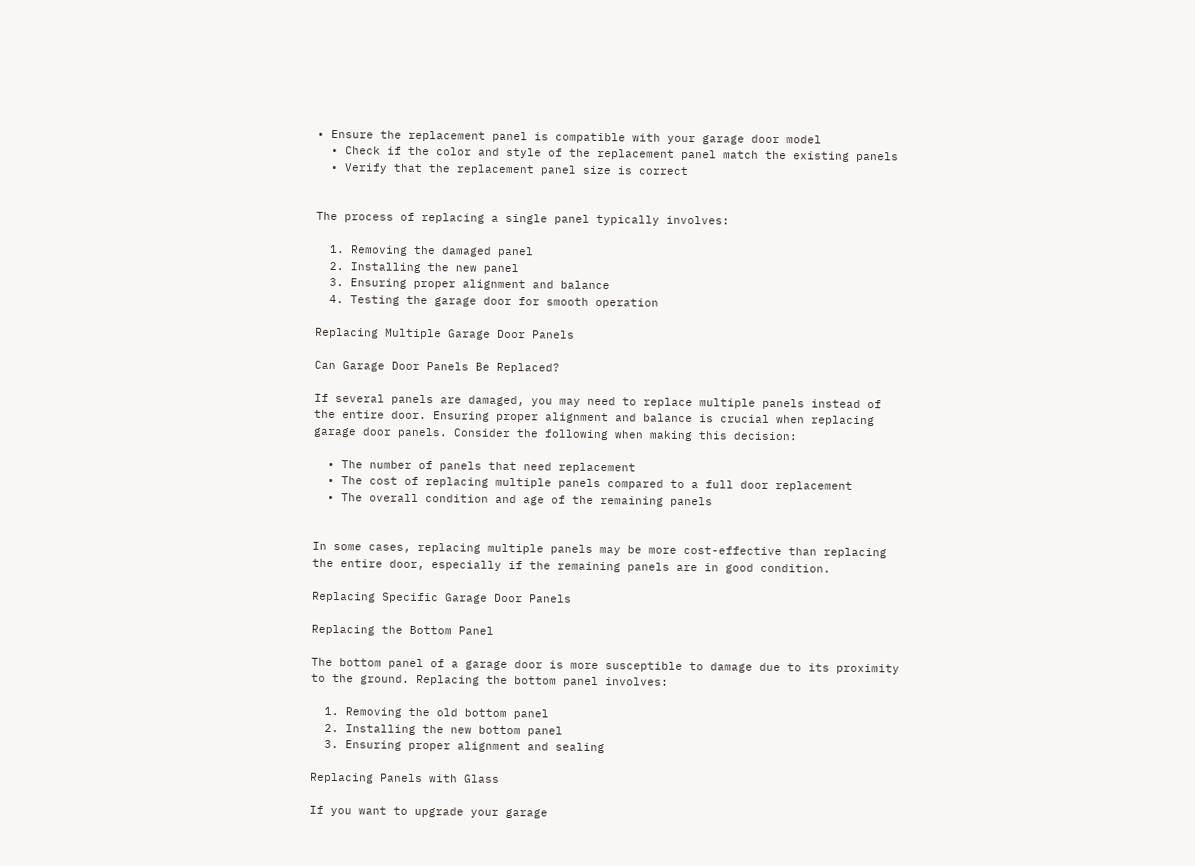• Ensure the replacement panel is compatible with your garage door model
  • Check if the color and style of the replacement panel match the existing panels
  • Verify that the replacement panel size is correct


The process of replacing a single panel typically involves:

  1. Removing the damaged panel
  2. Installing the new panel
  3. Ensuring proper alignment and balance
  4. Testing the garage door for smooth operation

Replacing Multiple Garage Door Panels

Can Garage Door Panels Be Replaced?

If several panels are damaged, you may need to replace multiple panels instead of the entire door. Ensuring proper alignment and balance is crucial when replacing garage door panels. Consider the following when making this decision:

  • The number of panels that need replacement
  • The cost of replacing multiple panels compared to a full door replacement
  • The overall condition and age of the remaining panels


In some cases, replacing multiple panels may be more cost-effective than replacing the entire door, especially if the remaining panels are in good condition.

Replacing Specific Garage Door Panels

Replacing the Bottom Panel

The bottom panel of a garage door is more susceptible to damage due to its proximity to the ground. Replacing the bottom panel involves:

  1. Removing the old bottom panel
  2. Installing the new bottom panel
  3. Ensuring proper alignment and sealing

Replacing Panels with Glass

If you want to upgrade your garage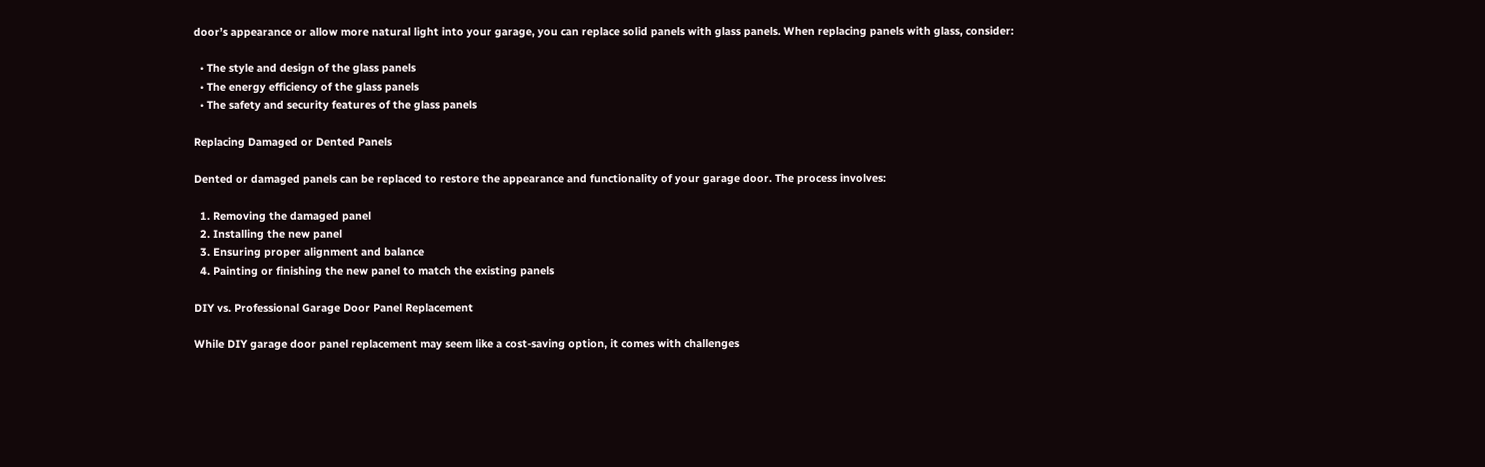door’s appearance or allow more natural light into your garage, you can replace solid panels with glass panels. When replacing panels with glass, consider:

  • The style and design of the glass panels
  • The energy efficiency of the glass panels
  • The safety and security features of the glass panels

Replacing Damaged or Dented Panels

Dented or damaged panels can be replaced to restore the appearance and functionality of your garage door. The process involves:

  1. Removing the damaged panel
  2. Installing the new panel
  3. Ensuring proper alignment and balance
  4. Painting or finishing the new panel to match the existing panels

DIY vs. Professional Garage Door Panel Replacement

While DIY garage door panel replacement may seem like a cost-saving option, it comes with challenges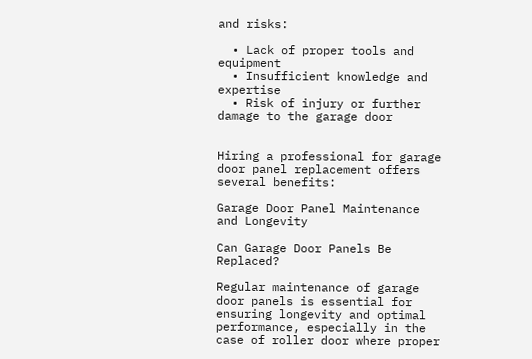and risks:

  • Lack of proper tools and equipment
  • Insufficient knowledge and expertise
  • Risk of injury or further damage to the garage door


Hiring a professional for garage door panel replacement offers several benefits:

Garage Door Panel Maintenance and Longevity

Can Garage Door Panels Be Replaced?

Regular maintenance of garage door panels is essential for ensuring longevity and optimal performance, especially in the case of roller door where proper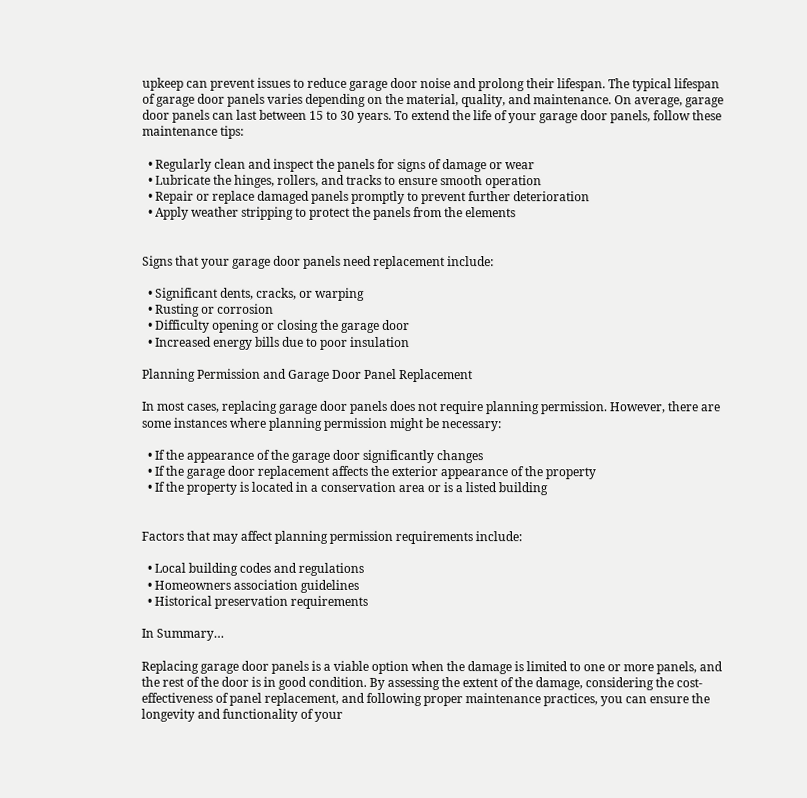upkeep can prevent issues to reduce garage door noise and prolong their lifespan. The typical lifespan of garage door panels varies depending on the material, quality, and maintenance. On average, garage door panels can last between 15 to 30 years. To extend the life of your garage door panels, follow these maintenance tips:

  • Regularly clean and inspect the panels for signs of damage or wear
  • Lubricate the hinges, rollers, and tracks to ensure smooth operation
  • Repair or replace damaged panels promptly to prevent further deterioration
  • Apply weather stripping to protect the panels from the elements


Signs that your garage door panels need replacement include:

  • Significant dents, cracks, or warping
  • Rusting or corrosion
  • Difficulty opening or closing the garage door
  • Increased energy bills due to poor insulation

Planning Permission and Garage Door Panel Replacement

In most cases, replacing garage door panels does not require planning permission. However, there are some instances where planning permission might be necessary:

  • If the appearance of the garage door significantly changes
  • If the garage door replacement affects the exterior appearance of the property
  • If the property is located in a conservation area or is a listed building


Factors that may affect planning permission requirements include:

  • Local building codes and regulations
  • Homeowners association guidelines
  • Historical preservation requirements

In Summary…

Replacing garage door panels is a viable option when the damage is limited to one or more panels, and the rest of the door is in good condition. By assessing the extent of the damage, considering the cost-effectiveness of panel replacement, and following proper maintenance practices, you can ensure the longevity and functionality of your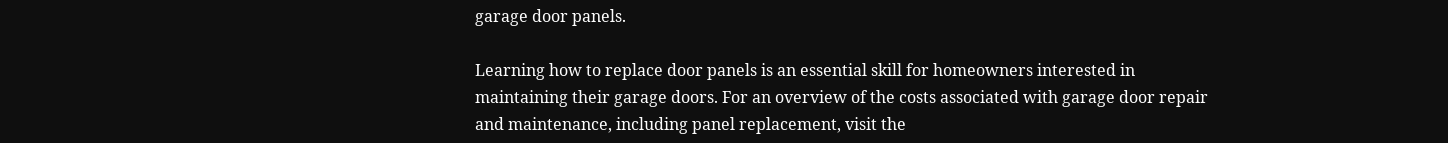garage door panels.

Learning how to replace door panels is an essential skill for homeowners interested in maintaining their garage doors. For an overview of the costs associated with garage door repair and maintenance, including panel replacement, visit the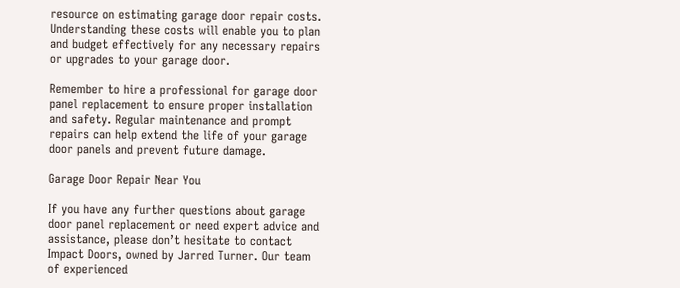resource on estimating garage door repair costs. Understanding these costs will enable you to plan and budget effectively for any necessary repairs or upgrades to your garage door.

Remember to hire a professional for garage door panel replacement to ensure proper installation and safety. Regular maintenance and prompt repairs can help extend the life of your garage door panels and prevent future damage.

Garage Door Repair Near You

If you have any further questions about garage door panel replacement or need expert advice and assistance, please don’t hesitate to contact Impact Doors, owned by Jarred Turner. Our team of experienced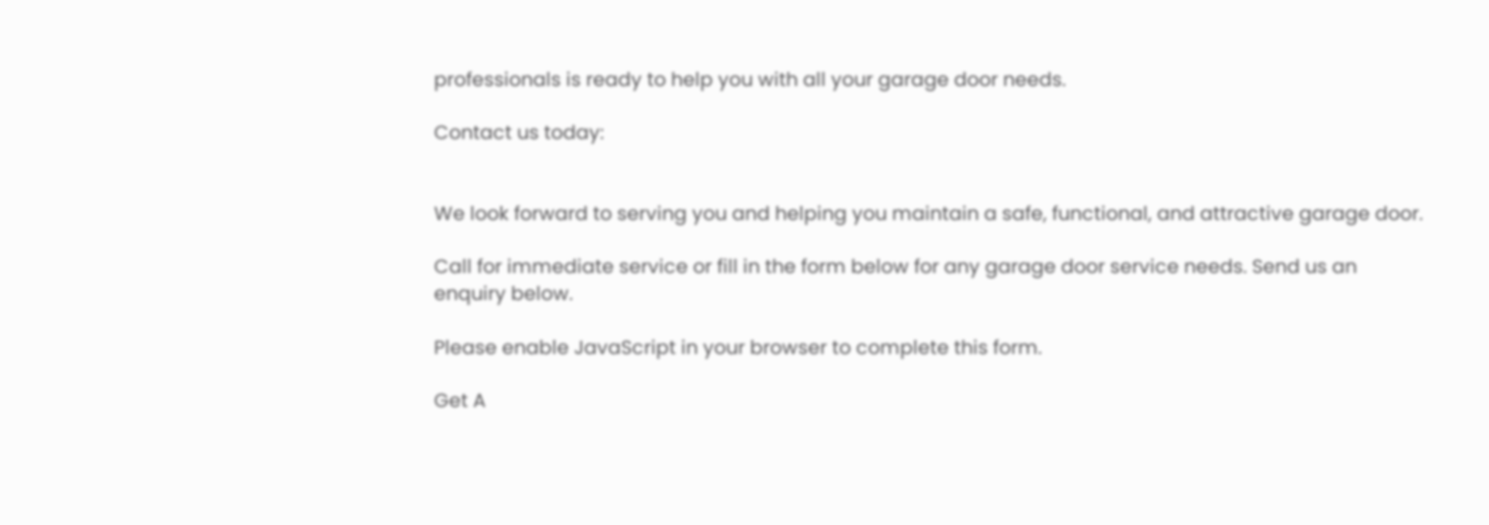professionals is ready to help you with all your garage door needs.

Contact us today:


We look forward to serving you and helping you maintain a safe, functional, and attractive garage door.

Call for immediate service or fill in the form below for any garage door service needs. Send us an enquiry below.

Please enable JavaScript in your browser to complete this form.

Get A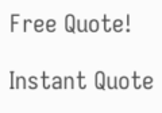Free Quote!

Instant Quote